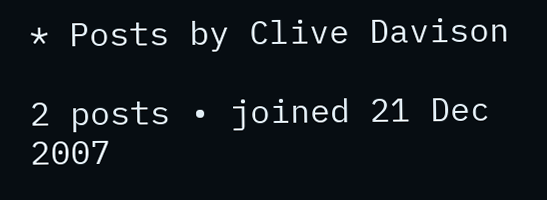* Posts by Clive Davison

2 posts • joined 21 Dec 2007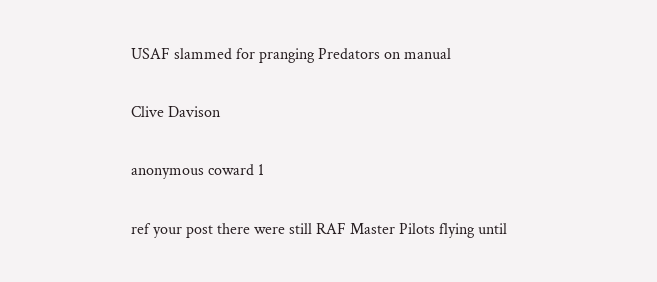USAF slammed for pranging Predators on manual

Clive Davison

anonymous coward 1

ref your post there were still RAF Master Pilots flying until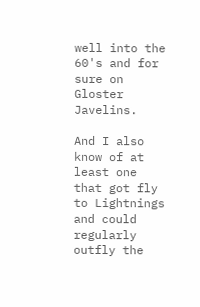well into the 60's and for sure on Gloster Javelins.

And I also know of at least one that got fly to Lightnings and could regularly outfly the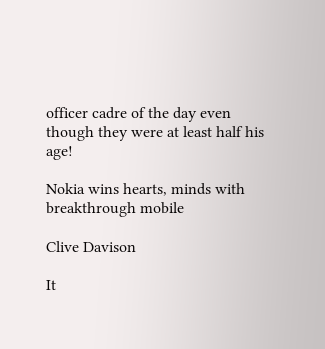officer cadre of the day even though they were at least half his age!

Nokia wins hearts, minds with breakthrough mobile

Clive Davison

It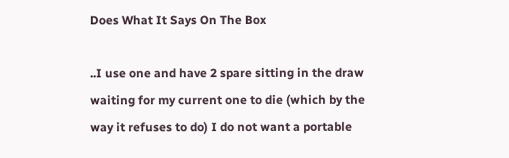Does What It Says On The Box

..I use one and have 2 spare sitting in the draw waiting for my current one to die (which by the way it refuses to do) I do not want a portable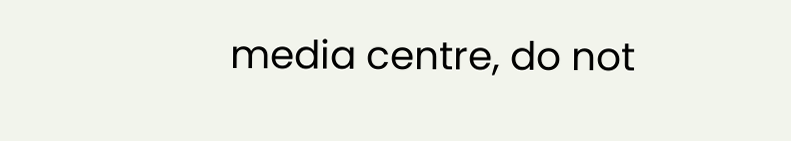media centre, do not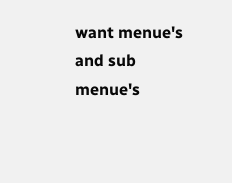want menue's and sub menue's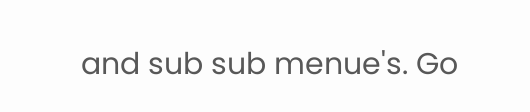and sub sub menue's. Go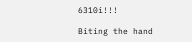6310i!!!

Biting the hand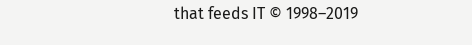that feeds IT © 1998–2019